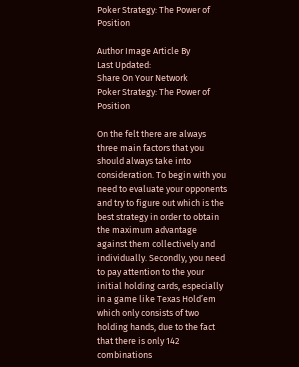Poker Strategy: The Power of Position

Author Image Article By
Last Updated:
Share On Your Network
Poker Strategy: The Power of Position

On the felt there are always three main factors that you should always take into consideration. To begin with you need to evaluate your opponents and try to figure out which is the best strategy in order to obtain the maximum advantage against them collectively and individually. Secondly, you need to pay attention to the your initial holding cards, especially in a game like Texas Hold’em which only consists of two holding hands, due to the fact that there is only 142 combinations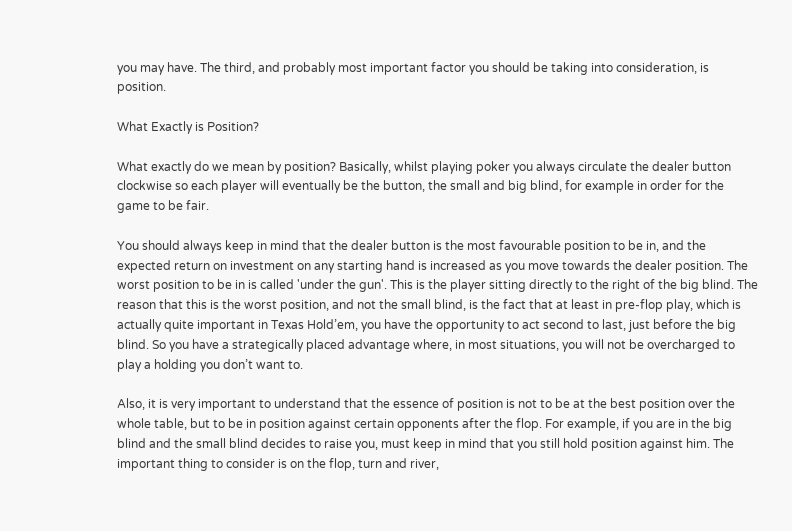you may have. The third, and probably most important factor you should be taking into consideration, is position.

What Exactly is Position?

What exactly do we mean by position? Basically, whilst playing poker you always circulate the dealer button clockwise so each player will eventually be the button, the small and big blind, for example in order for the game to be fair.

You should always keep in mind that the dealer button is the most favourable position to be in, and the expected return on investment on any starting hand is increased as you move towards the dealer position. The worst position to be in is called 'under the gun'. This is the player sitting directly to the right of the big blind. The reason that this is the worst position, and not the small blind, is the fact that at least in pre-flop play, which is actually quite important in Texas Hold’em, you have the opportunity to act second to last, just before the big blind. So you have a strategically placed advantage where, in most situations, you will not be overcharged to play a holding you don’t want to.

Also, it is very important to understand that the essence of position is not to be at the best position over the whole table, but to be in position against certain opponents after the flop. For example, if you are in the big blind and the small blind decides to raise you, must keep in mind that you still hold position against him. The important thing to consider is on the flop, turn and river,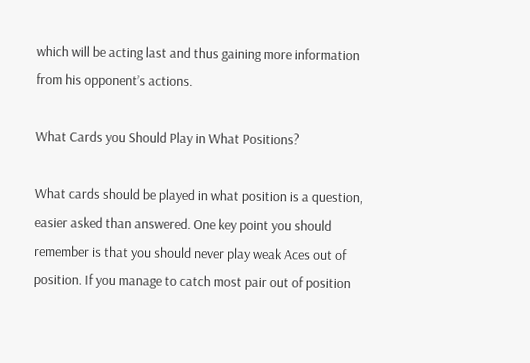which will be acting last and thus gaining more information from his opponent’s actions.

What Cards you Should Play in What Positions?

What cards should be played in what position is a question, easier asked than answered. One key point you should remember is that you should never play weak Aces out of position. If you manage to catch most pair out of position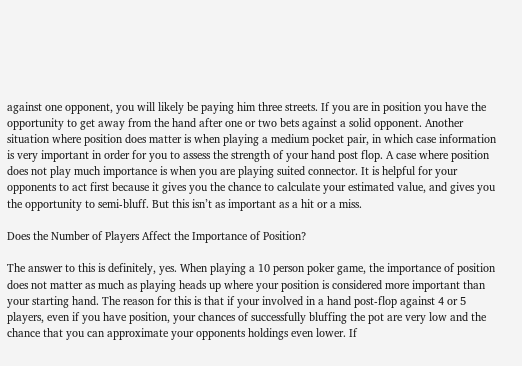against one opponent, you will likely be paying him three streets. If you are in position you have the opportunity to get away from the hand after one or two bets against a solid opponent. Another situation where position does matter is when playing a medium pocket pair, in which case information is very important in order for you to assess the strength of your hand post flop. A case where position does not play much importance is when you are playing suited connector. It is helpful for your opponents to act first because it gives you the chance to calculate your estimated value, and gives you the opportunity to semi-bluff. But this isn’t as important as a hit or a miss.

Does the Number of Players Affect the Importance of Position?

The answer to this is definitely, yes. When playing a 10 person poker game, the importance of position does not matter as much as playing heads up where your position is considered more important than your starting hand. The reason for this is that if your involved in a hand post-flop against 4 or 5 players, even if you have position, your chances of successfully bluffing the pot are very low and the chance that you can approximate your opponents holdings even lower. If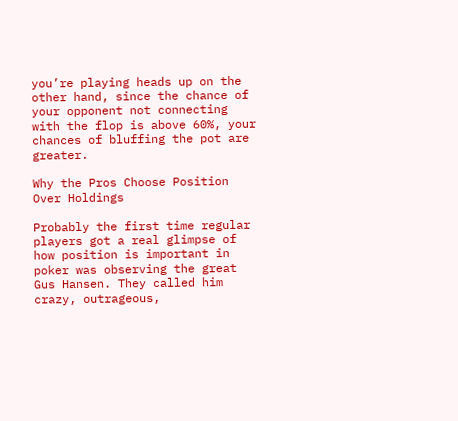you’re playing heads up on the other hand, since the chance of your opponent not connecting with the flop is above 60%, your chances of bluffing the pot are greater.

Why the Pros Choose Position Over Holdings

Probably the first time regular players got a real glimpse of how position is important in poker was observing the great Gus Hansen. They called him crazy, outrageous,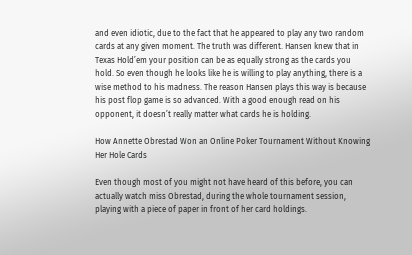and even idiotic, due to the fact that he appeared to play any two random cards at any given moment. The truth was different. Hansen knew that in Texas Hold’em your position can be as equally strong as the cards you hold. So even though he looks like he is willing to play anything, there is a wise method to his madness. The reason Hansen plays this way is because his post flop game is so advanced. With a good enough read on his opponent, it doesn’t really matter what cards he is holding.

How Annette Obrestad Won an Online Poker Tournament Without Knowing Her Hole Cards

Even though most of you might not have heard of this before, you can actually watch miss Obrestad, during the whole tournament session, playing with a piece of paper in front of her card holdings.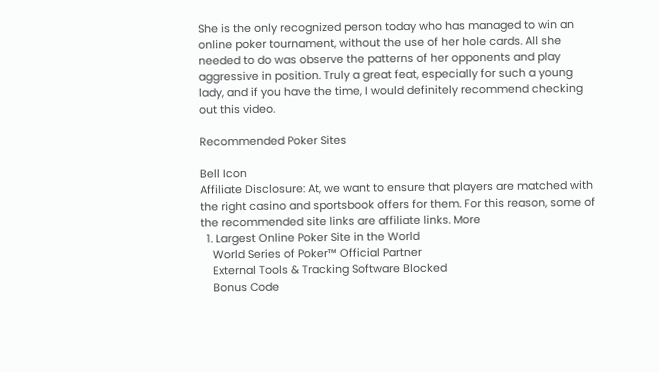She is the only recognized person today who has managed to win an online poker tournament, without the use of her hole cards. All she needed to do was observe the patterns of her opponents and play aggressive in position. Truly a great feat, especially for such a young lady, and if you have the time, I would definitely recommend checking out this video.

Recommended Poker Sites

Bell Icon
Affiliate Disclosure: At, we want to ensure that players are matched with the right casino and sportsbook offers for them. For this reason, some of the recommended site links are affiliate links. More
  1. Largest Online Poker Site in the World
    World Series of Poker™ Official Partner
    External Tools & Tracking Software Blocked
    Bonus Code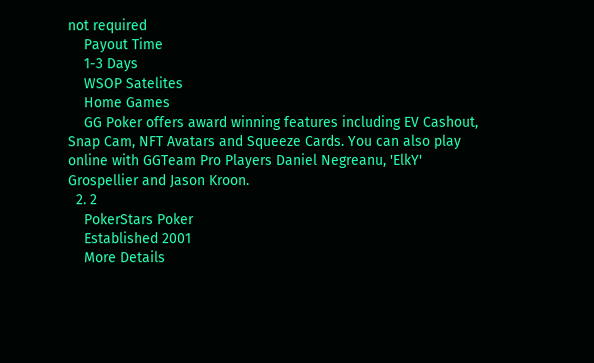not required
    Payout Time
    1-3 Days
    WSOP Satelites
    Home Games
    GG Poker offers award winning features including EV Cashout, Snap Cam, NFT Avatars and Squeeze Cards. You can also play online with GGTeam Pro Players Daniel Negreanu, 'ElkY' Grospellier and Jason Kroon.
  2. 2
    PokerStars Poker
    Established 2001
    More Details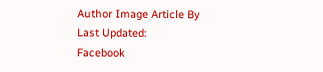Author Image Article By
Last Updated:
Facebook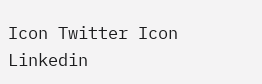Icon Twitter Icon Linkedin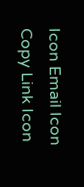Icon Email Icon Copy Link Icon